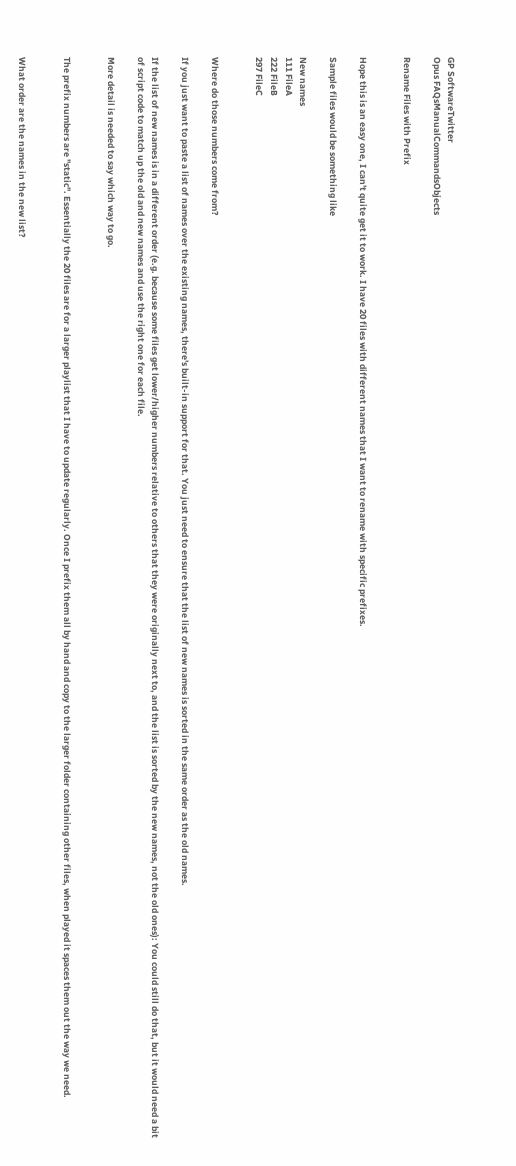GP SoftwareTwitter
Opus FAQsManualCommandsObjects

Rename Files with Prefix


Hope this is an easy one, I can't quite get it to work. I have 20 files with different names that I want to rename with specific prefixes.

Sample files would be something like

New names
111 FileA
222 FileB
297 FileC


Where do those numbers come from?

If you just want to paste a list of names over the existing names, there's built-in support for that. You just need to ensure that the list of new names is sorted in the same order as the old names.

If the list of new names is in a different order (e.g. because some files get lower/higher numbers relative to others that they were originally next to, and the list is sorted by the new names, not the old ones): You could still do that, but it would need a bit of script code to match up the old and new names and use the right one for each file.

More detail is needed to say which way to go.


The prefix numbers are "static". Essentially the 20 files are for a larger playlist that I have to update regularly. Once I prefix them all by hand and copy to the larger folder containing other files, when played it spaces them out the way we need.


What order are the names in the new list?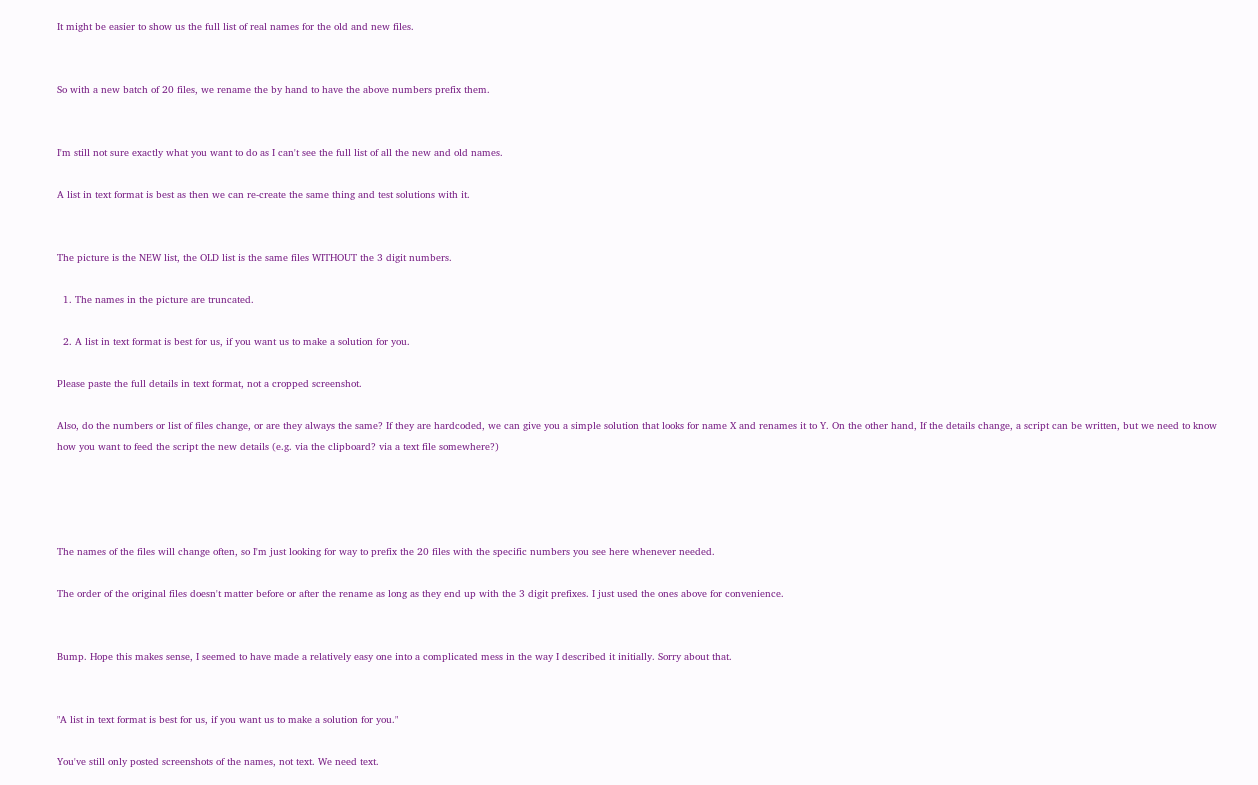It might be easier to show us the full list of real names for the old and new files.


So with a new batch of 20 files, we rename the by hand to have the above numbers prefix them.


I'm still not sure exactly what you want to do as I can't see the full list of all the new and old names.

A list in text format is best as then we can re-create the same thing and test solutions with it.


The picture is the NEW list, the OLD list is the same files WITHOUT the 3 digit numbers.

  1. The names in the picture are truncated.

  2. A list in text format is best for us, if you want us to make a solution for you.

Please paste the full details in text format, not a cropped screenshot.

Also, do the numbers or list of files change, or are they always the same? If they are hardcoded, we can give you a simple solution that looks for name X and renames it to Y. On the other hand, If the details change, a script can be written, but we need to know how you want to feed the script the new details (e.g. via the clipboard? via a text file somewhere?)




The names of the files will change often, so I'm just looking for way to prefix the 20 files with the specific numbers you see here whenever needed.

The order of the original files doesn't matter before or after the rename as long as they end up with the 3 digit prefixes. I just used the ones above for convenience.


Bump. Hope this makes sense, I seemed to have made a relatively easy one into a complicated mess in the way I described it initially. Sorry about that.


"A list in text format is best for us, if you want us to make a solution for you."

You've still only posted screenshots of the names, not text. We need text.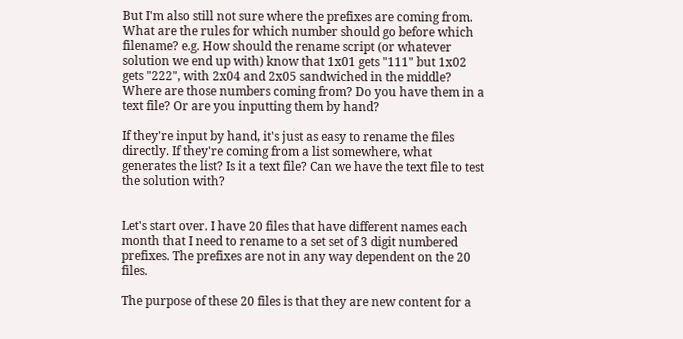But I'm also still not sure where the prefixes are coming from. What are the rules for which number should go before which filename? e.g. How should the rename script (or whatever solution we end up with) know that 1x01 gets "111" but 1x02 gets "222", with 2x04 and 2x05 sandwiched in the middle? Where are those numbers coming from? Do you have them in a text file? Or are you inputting them by hand?

If they're input by hand, it's just as easy to rename the files directly. If they're coming from a list somewhere, what generates the list? Is it a text file? Can we have the text file to test the solution with?


Let's start over. I have 20 files that have different names each month that I need to rename to a set set of 3 digit numbered prefixes. The prefixes are not in any way dependent on the 20 files.

The purpose of these 20 files is that they are new content for a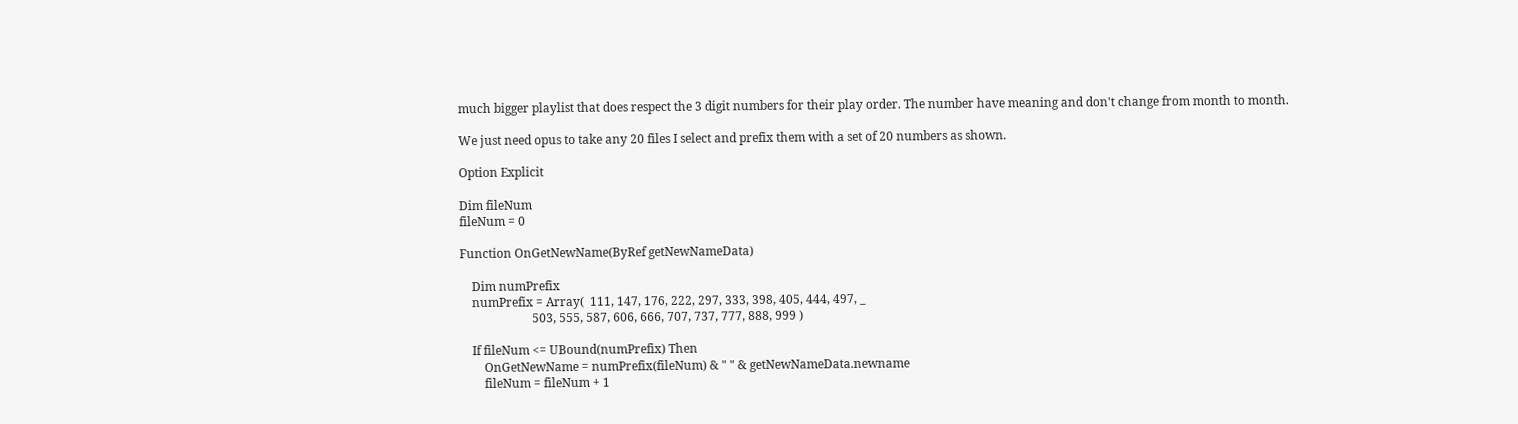much bigger playlist that does respect the 3 digit numbers for their play order. The number have meaning and don't change from month to month.

We just need opus to take any 20 files I select and prefix them with a set of 20 numbers as shown.

Option Explicit

Dim fileNum
fileNum = 0

Function OnGetNewName(ByRef getNewNameData)

    Dim numPrefix
    numPrefix = Array(  111, 147, 176, 222, 297, 333, 398, 405, 444, 497, _
                        503, 555, 587, 606, 666, 707, 737, 777, 888, 999 )

    If fileNum <= UBound(numPrefix) Then
        OnGetNewName = numPrefix(fileNum) & " " & getNewNameData.newname
        fileNum = fileNum + 1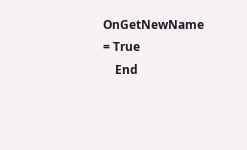OnGetNewName = True
    End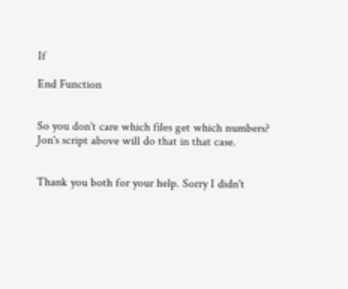If

End Function


So you don't care which files get which numbers? Jon's script above will do that in that case.


Thank you both for your help. Sorry I didn't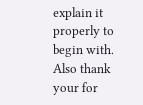explain it properly to begin with. Also thank your for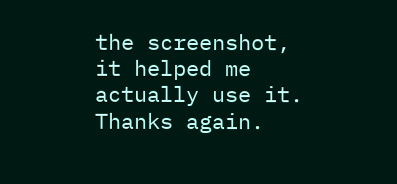the screenshot, it helped me actually use it. Thanks again.